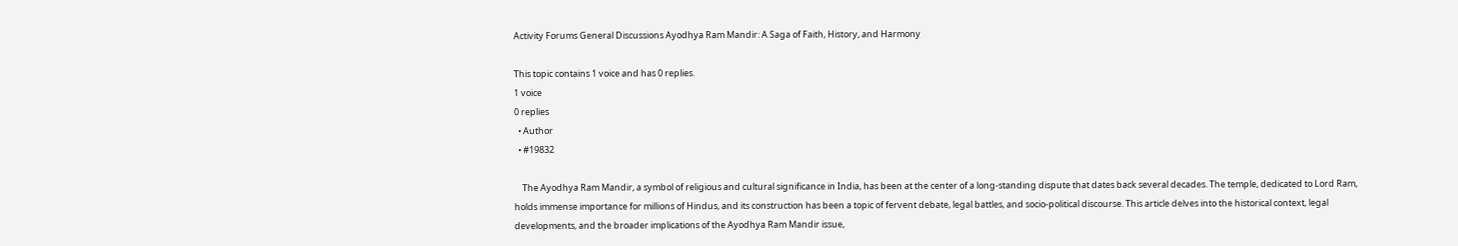Activity Forums General Discussions Ayodhya Ram Mandir: A Saga of Faith, History, and Harmony

This topic contains 1 voice and has 0 replies.
1 voice
0 replies
  • Author
  • #19832

    The Ayodhya Ram Mandir, a symbol of religious and cultural significance in India, has been at the center of a long-standing dispute that dates back several decades. The temple, dedicated to Lord Ram, holds immense importance for millions of Hindus, and its construction has been a topic of fervent debate, legal battles, and socio-political discourse. This article delves into the historical context, legal developments, and the broader implications of the Ayodhya Ram Mandir issue,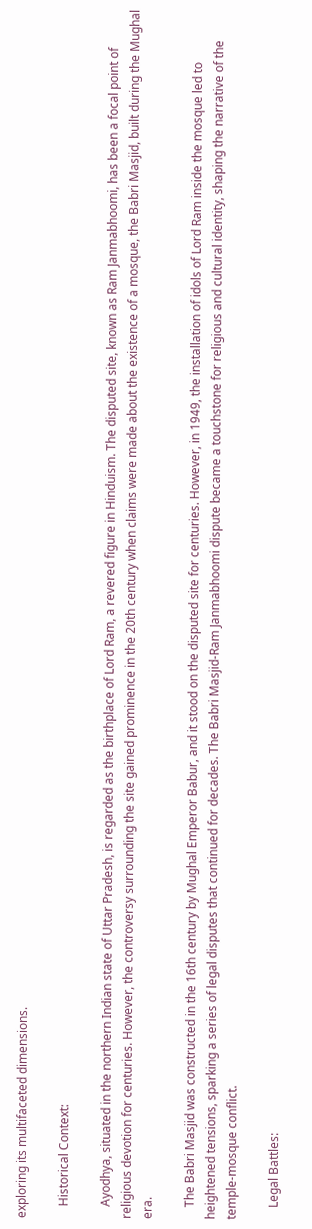exploring its multifaceted dimensions.

    Historical Context:

    Ayodhya, situated in the northern Indian state of Uttar Pradesh, is regarded as the birthplace of Lord Ram, a revered figure in Hinduism. The disputed site, known as Ram Janmabhoomi, has been a focal point of religious devotion for centuries. However, the controversy surrounding the site gained prominence in the 20th century when claims were made about the existence of a mosque, the Babri Masjid, built during the Mughal era.

    The Babri Masjid was constructed in the 16th century by Mughal Emperor Babur, and it stood on the disputed site for centuries. However, in 1949, the installation of idols of Lord Ram inside the mosque led to heightened tensions, sparking a series of legal disputes that continued for decades. The Babri Masjid-Ram Janmabhoomi dispute became a touchstone for religious and cultural identity, shaping the narrative of the temple-mosque conflict.

    Legal Battles: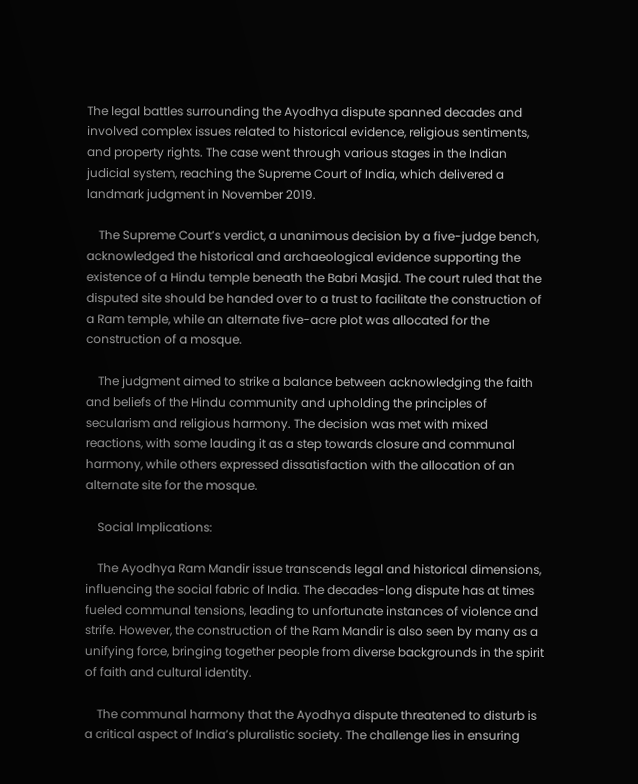The legal battles surrounding the Ayodhya dispute spanned decades and involved complex issues related to historical evidence, religious sentiments, and property rights. The case went through various stages in the Indian judicial system, reaching the Supreme Court of India, which delivered a landmark judgment in November 2019.

    The Supreme Court’s verdict, a unanimous decision by a five-judge bench, acknowledged the historical and archaeological evidence supporting the existence of a Hindu temple beneath the Babri Masjid. The court ruled that the disputed site should be handed over to a trust to facilitate the construction of a Ram temple, while an alternate five-acre plot was allocated for the construction of a mosque.

    The judgment aimed to strike a balance between acknowledging the faith and beliefs of the Hindu community and upholding the principles of secularism and religious harmony. The decision was met with mixed reactions, with some lauding it as a step towards closure and communal harmony, while others expressed dissatisfaction with the allocation of an alternate site for the mosque.

    Social Implications:

    The Ayodhya Ram Mandir issue transcends legal and historical dimensions, influencing the social fabric of India. The decades-long dispute has at times fueled communal tensions, leading to unfortunate instances of violence and strife. However, the construction of the Ram Mandir is also seen by many as a unifying force, bringing together people from diverse backgrounds in the spirit of faith and cultural identity.

    The communal harmony that the Ayodhya dispute threatened to disturb is a critical aspect of India’s pluralistic society. The challenge lies in ensuring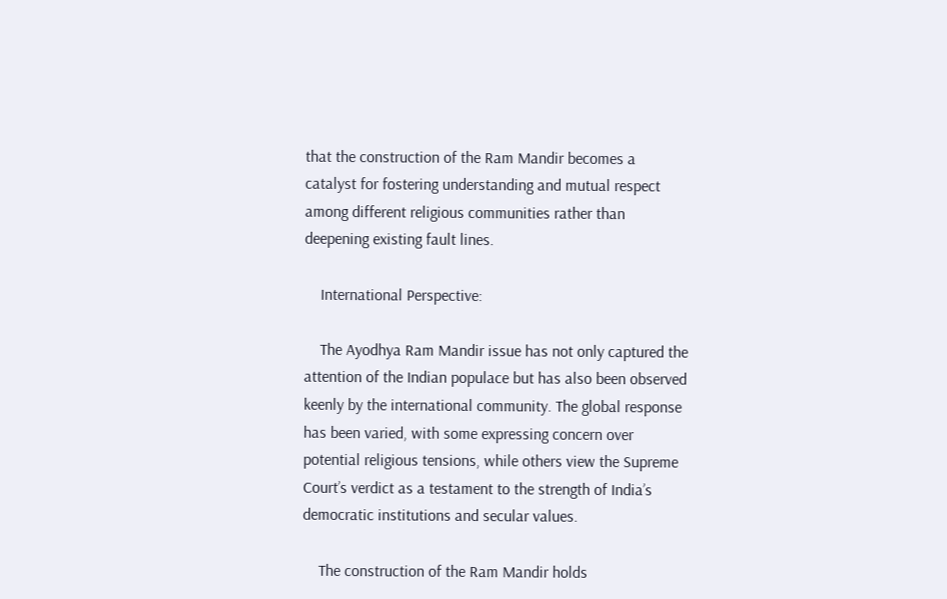that the construction of the Ram Mandir becomes a catalyst for fostering understanding and mutual respect among different religious communities rather than deepening existing fault lines.

    International Perspective:

    The Ayodhya Ram Mandir issue has not only captured the attention of the Indian populace but has also been observed keenly by the international community. The global response has been varied, with some expressing concern over potential religious tensions, while others view the Supreme Court’s verdict as a testament to the strength of India’s democratic institutions and secular values.

    The construction of the Ram Mandir holds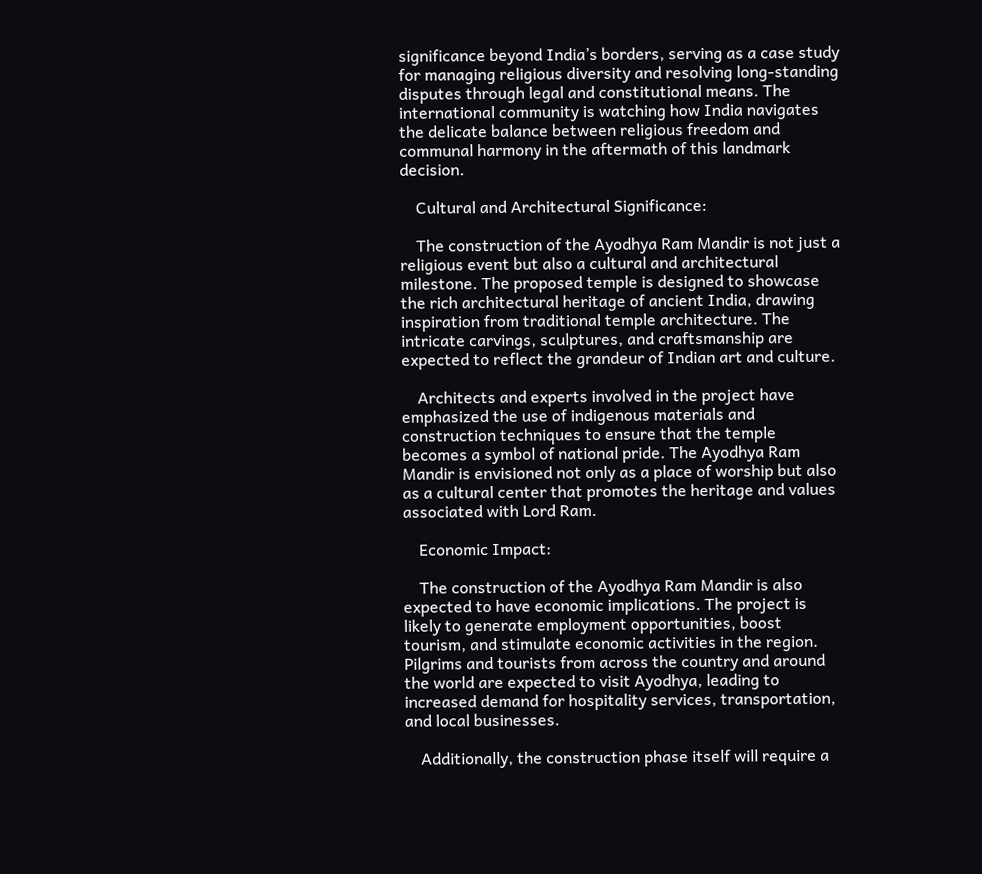significance beyond India’s borders, serving as a case study for managing religious diversity and resolving long-standing disputes through legal and constitutional means. The international community is watching how India navigates the delicate balance between religious freedom and communal harmony in the aftermath of this landmark decision.

    Cultural and Architectural Significance:

    The construction of the Ayodhya Ram Mandir is not just a religious event but also a cultural and architectural milestone. The proposed temple is designed to showcase the rich architectural heritage of ancient India, drawing inspiration from traditional temple architecture. The intricate carvings, sculptures, and craftsmanship are expected to reflect the grandeur of Indian art and culture.

    Architects and experts involved in the project have emphasized the use of indigenous materials and construction techniques to ensure that the temple becomes a symbol of national pride. The Ayodhya Ram Mandir is envisioned not only as a place of worship but also as a cultural center that promotes the heritage and values associated with Lord Ram.

    Economic Impact:

    The construction of the Ayodhya Ram Mandir is also expected to have economic implications. The project is likely to generate employment opportunities, boost tourism, and stimulate economic activities in the region. Pilgrims and tourists from across the country and around the world are expected to visit Ayodhya, leading to increased demand for hospitality services, transportation, and local businesses.

    Additionally, the construction phase itself will require a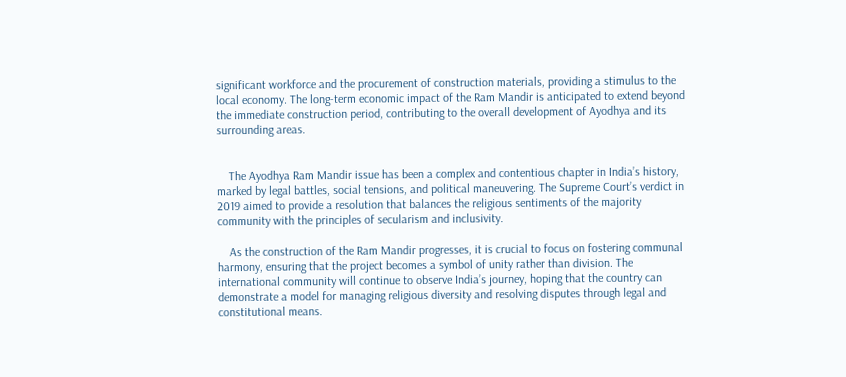significant workforce and the procurement of construction materials, providing a stimulus to the local economy. The long-term economic impact of the Ram Mandir is anticipated to extend beyond the immediate construction period, contributing to the overall development of Ayodhya and its surrounding areas.


    The Ayodhya Ram Mandir issue has been a complex and contentious chapter in India’s history, marked by legal battles, social tensions, and political maneuvering. The Supreme Court’s verdict in 2019 aimed to provide a resolution that balances the religious sentiments of the majority community with the principles of secularism and inclusivity.

    As the construction of the Ram Mandir progresses, it is crucial to focus on fostering communal harmony, ensuring that the project becomes a symbol of unity rather than division. The international community will continue to observe India’s journey, hoping that the country can demonstrate a model for managing religious diversity and resolving disputes through legal and constitutional means.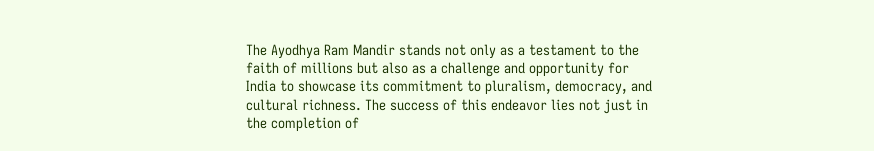The Ayodhya Ram Mandir stands not only as a testament to the faith of millions but also as a challenge and opportunity for India to showcase its commitment to pluralism, democracy, and cultural richness. The success of this endeavor lies not just in the completion of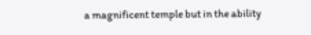a magnificent temple but in the ability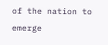of the nation to emerge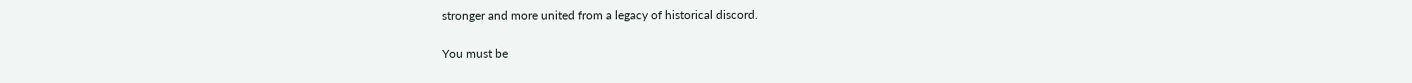stronger and more united from a legacy of historical discord.

You must be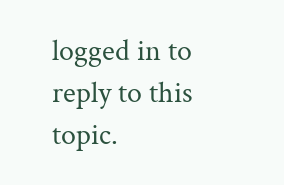logged in to reply to this topic.